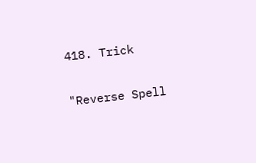418. Trick

"Reverse Spell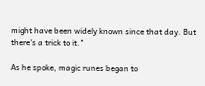might have been widely known since that day. But there's a trick to it."

As he spoke, magic runes began to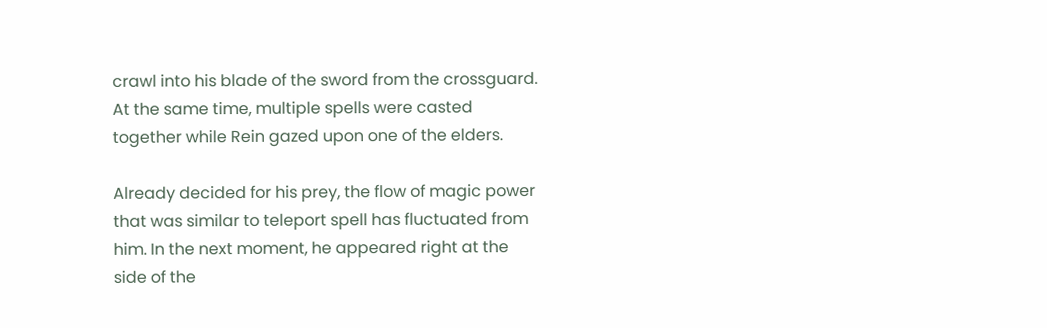crawl into his blade of the sword from the crossguard. At the same time, multiple spells were casted together while Rein gazed upon one of the elders.

Already decided for his prey, the flow of magic power that was similar to teleport spell has fluctuated from him. In the next moment, he appeared right at the side of the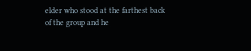elder who stood at the farthest back of the group and he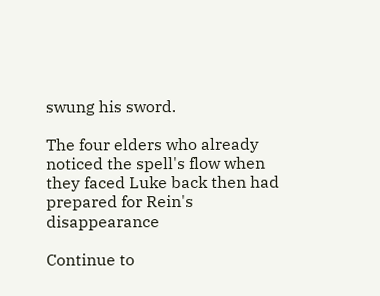swung his sword.

The four elders who already noticed the spell's flow when they faced Luke back then had prepared for Rein's disappearance

Continue to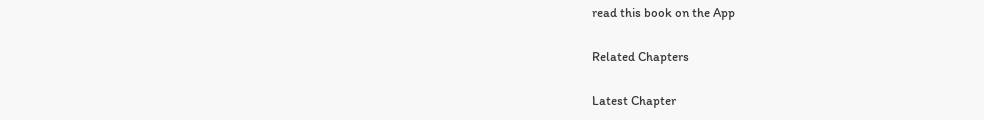read this book on the App

Related Chapters

Latest Chapter